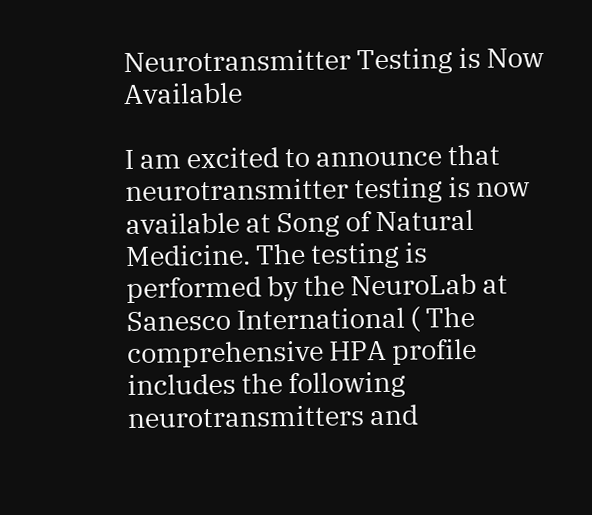Neurotransmitter Testing is Now Available

I am excited to announce that neurotransmitter testing is now available at Song of Natural Medicine. The testing is performed by the NeuroLab at Sanesco International ( The comprehensive HPA profile includes the following neurotransmitters and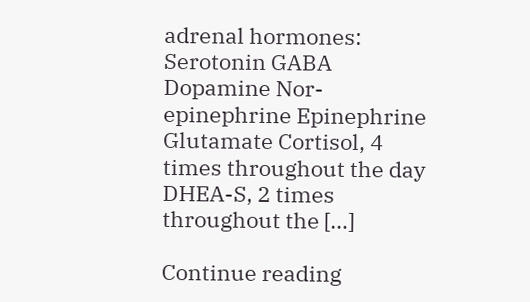adrenal hormones: Serotonin GABA Dopamine Nor-epinephrine Epinephrine Glutamate Cortisol, 4 times throughout the day DHEA-S, 2 times throughout the […]

Continue reading